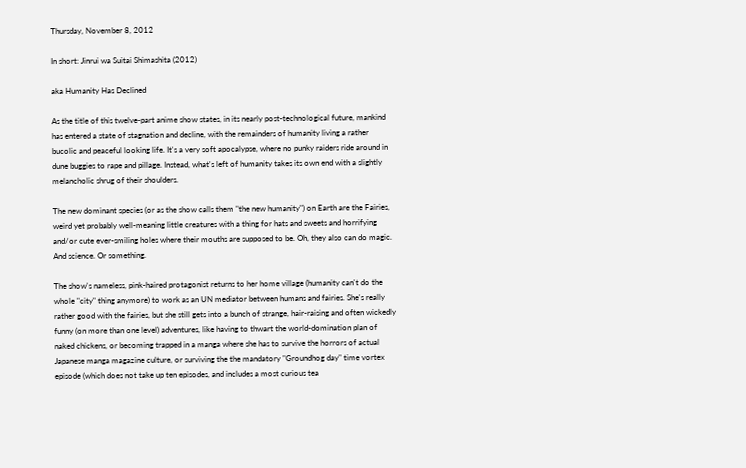Thursday, November 8, 2012

In short: Jinrui wa Suitai Shimashita (2012)

aka Humanity Has Declined

As the title of this twelve-part anime show states, in its nearly post-technological future, mankind has entered a state of stagnation and decline, with the remainders of humanity living a rather bucolic and peaceful looking life. It's a very soft apocalypse, where no punky raiders ride around in dune buggies to rape and pillage. Instead, what's left of humanity takes its own end with a slightly melancholic shrug of their shoulders.

The new dominant species (or as the show calls them "the new humanity") on Earth are the Fairies, weird yet probably well-meaning little creatures with a thing for hats and sweets and horrifying and/or cute ever-smiling holes where their mouths are supposed to be. Oh, they also can do magic. And science. Or something.

The show's nameless, pink-haired protagonist returns to her home village (humanity can't do the whole "city" thing anymore) to work as an UN mediator between humans and fairies. She's really rather good with the fairies, but she still gets into a bunch of strange, hair-raising and often wickedly funny (on more than one level) adventures, like having to thwart the world-domination plan of naked chickens, or becoming trapped in a manga where she has to survive the horrors of actual Japanese manga magazine culture, or surviving the the mandatory "Groundhog day" time vortex episode (which does not take up ten episodes, and includes a most curious tea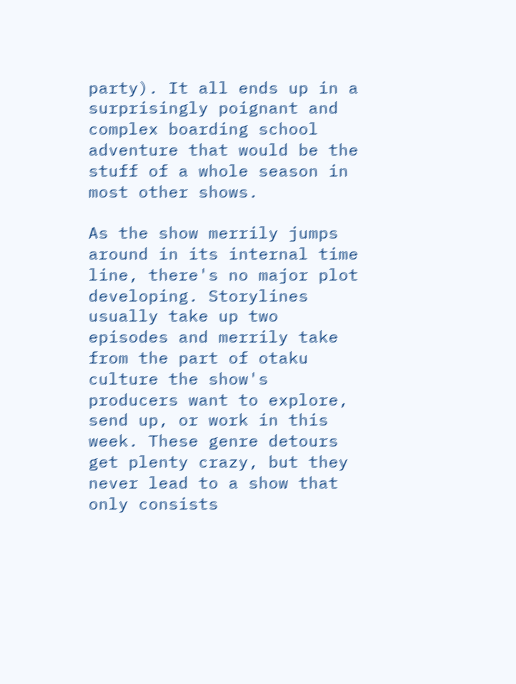party). It all ends up in a surprisingly poignant and complex boarding school adventure that would be the stuff of a whole season in most other shows.

As the show merrily jumps around in its internal time line, there's no major plot developing. Storylines usually take up two episodes and merrily take from the part of otaku culture the show's producers want to explore, send up, or work in this week. These genre detours get plenty crazy, but they never lead to a show that only consists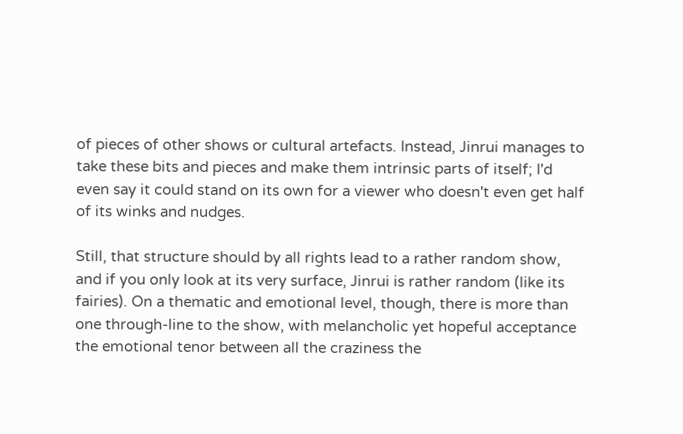of pieces of other shows or cultural artefacts. Instead, Jinrui manages to take these bits and pieces and make them intrinsic parts of itself; I'd even say it could stand on its own for a viewer who doesn't even get half of its winks and nudges.

Still, that structure should by all rights lead to a rather random show, and if you only look at its very surface, Jinrui is rather random (like its fairies). On a thematic and emotional level, though, there is more than one through-line to the show, with melancholic yet hopeful acceptance the emotional tenor between all the craziness the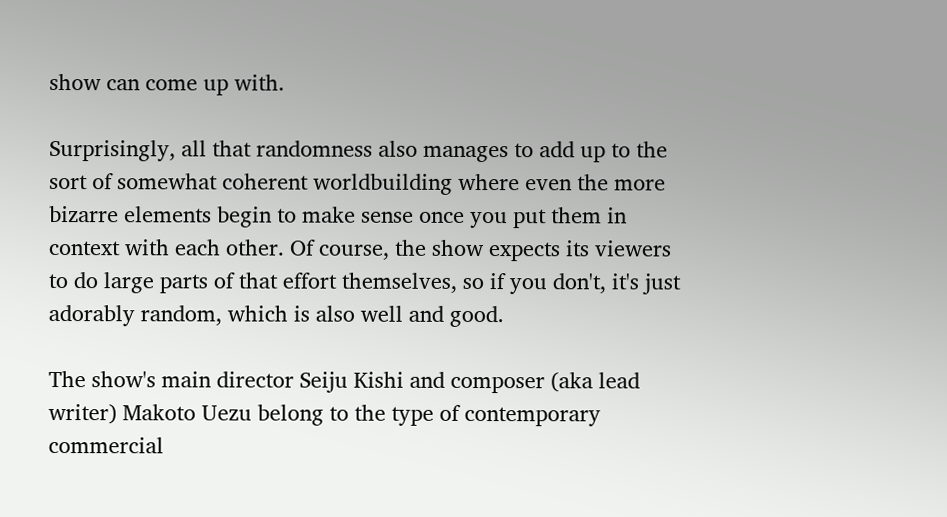show can come up with.

Surprisingly, all that randomness also manages to add up to the sort of somewhat coherent worldbuilding where even the more bizarre elements begin to make sense once you put them in context with each other. Of course, the show expects its viewers to do large parts of that effort themselves, so if you don't, it's just adorably random, which is also well and good.

The show's main director Seiju Kishi and composer (aka lead writer) Makoto Uezu belong to the type of contemporary commercial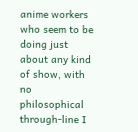anime workers who seem to be doing just about any kind of show, with no philosophical through-line I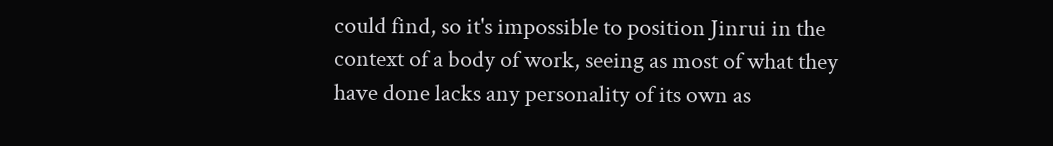could find, so it's impossible to position Jinrui in the context of a body of work, seeing as most of what they have done lacks any personality of its own as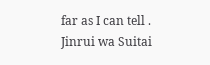far as I can tell . Jinrui wa Suitai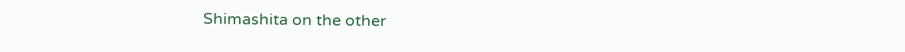Shimashita on the other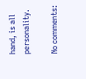hand, is all personality.

No comments: